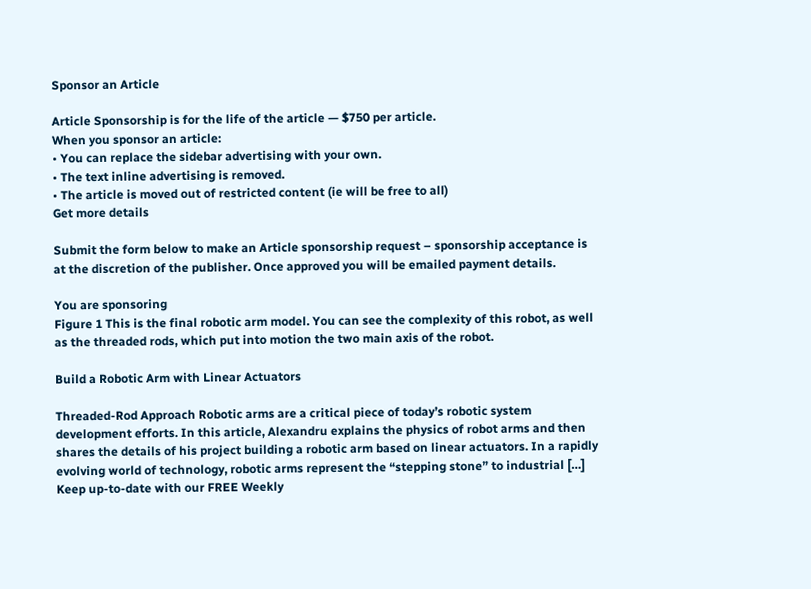Sponsor an Article

Article Sponsorship is for the life of the article — $750 per article.
When you sponsor an article:
• You can replace the sidebar advertising with your own.
• The text inline advertising is removed.
• The article is moved out of restricted content (ie will be free to all)
Get more details

Submit the form below to make an Article sponsorship request – sponsorship acceptance is at the discretion of the publisher. Once approved you will be emailed payment details.

You are sponsoring
Figure 1 This is the final robotic arm model. You can see the complexity of this robot, as well as the threaded rods, which put into motion the two main axis of the robot.

Build a Robotic Arm with Linear Actuators

Threaded-Rod Approach Robotic arms are a critical piece of today’s robotic system development efforts. In this article, Alexandru explains the physics of robot arms and then shares the details of his project building a robotic arm based on linear actuators. In a rapidly evolving world of technology, robotic arms represent the “stepping stone” to industrial […]
Keep up-to-date with our FREE Weekly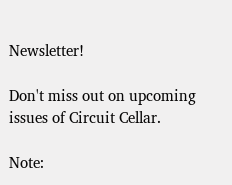Newsletter!

Don't miss out on upcoming issues of Circuit Cellar.

Note: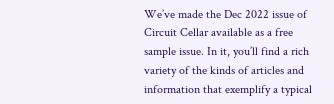We’ve made the Dec 2022 issue of Circuit Cellar available as a free sample issue. In it, you’ll find a rich variety of the kinds of articles and information that exemplify a typical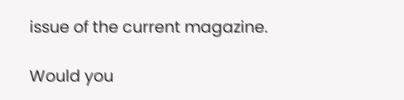issue of the current magazine.

Would you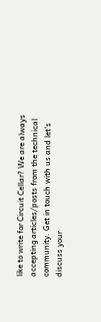like to write for Circuit Cellar? We are always accepting articles/posts from the technical community. Get in touch with us and let's discuss your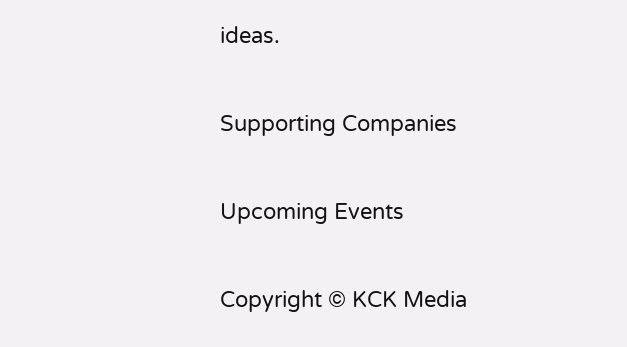ideas.

Supporting Companies

Upcoming Events

Copyright © KCK Media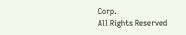Corp.
All Rights Reserved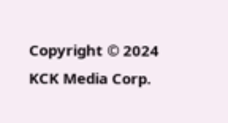Copyright © 2024 KCK Media Corp.